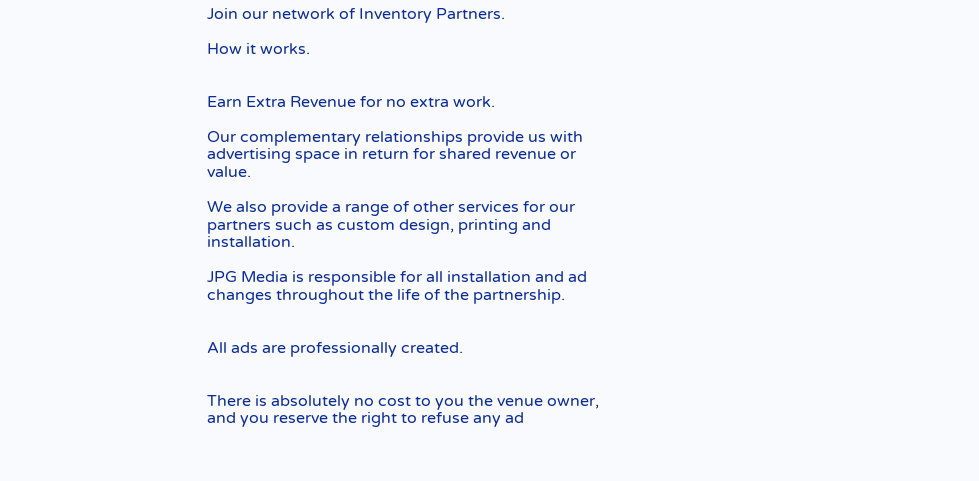Join our network of Inventory Partners.

How it works.


Earn Extra Revenue for no extra work.

Our complementary relationships provide us with advertising space in return for shared revenue or value.

We also provide a range of other services for our partners such as custom design, printing and installation.

JPG Media is responsible for all installation and ad changes throughout the life of the partnership.


All ads are professionally created.


There is absolutely no cost to you the venue owner, and you reserve the right to refuse any ad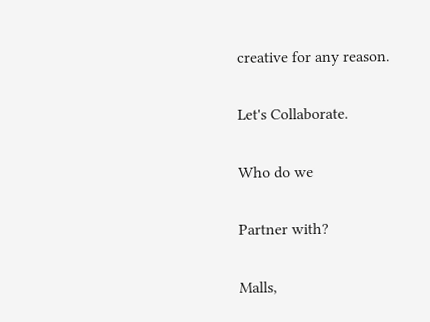creative for any reason.

Let's Collaborate.

Who do we

Partner with?

Malls,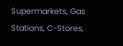Supermarkets, Gas Stations, C-Stores,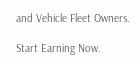and Vehicle Fleet Owners.

Start Earning Now.